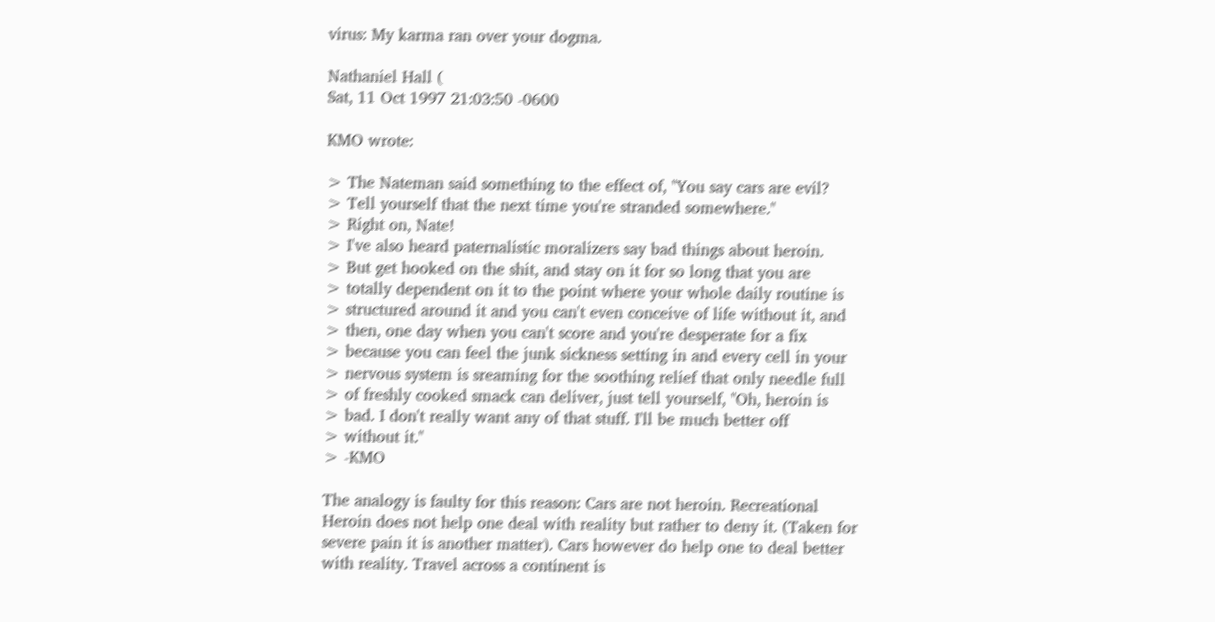virus: My karma ran over your dogma.

Nathaniel Hall (
Sat, 11 Oct 1997 21:03:50 -0600

KMO wrote:

> The Nateman said something to the effect of, "You say cars are evil?
> Tell yourself that the next time you're stranded somewhere."
> Right on, Nate!
> I've also heard paternalistic moralizers say bad things about heroin.
> But get hooked on the shit, and stay on it for so long that you are
> totally dependent on it to the point where your whole daily routine is
> structured around it and you can't even conceive of life without it, and
> then, one day when you can't score and you're desperate for a fix
> because you can feel the junk sickness setting in and every cell in your
> nervous system is sreaming for the soothing relief that only needle full
> of freshly cooked smack can deliver, just tell yourself, "Oh, heroin is
> bad. I don't really want any of that stuff. I'll be much better off
> without it."
> -KMO

The analogy is faulty for this reason: Cars are not heroin. Recreational
Heroin does not help one deal with reality but rather to deny it. (Taken for
severe pain it is another matter). Cars however do help one to deal better
with reality. Travel across a continent is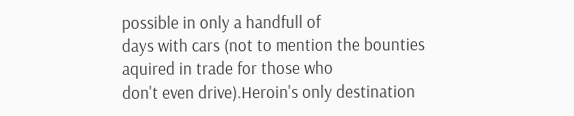possible in only a handfull of
days with cars (not to mention the bounties aquired in trade for those who
don't even drive).Heroin's only destination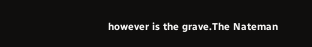however is the grave.The Nateman